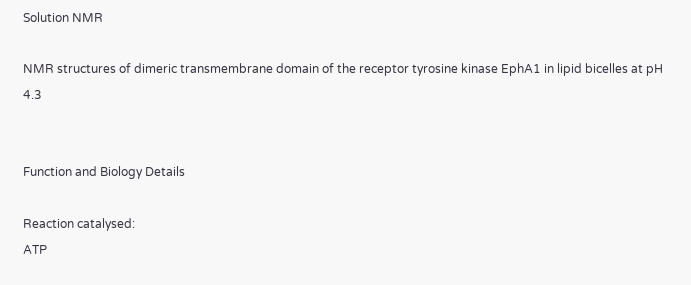Solution NMR

NMR structures of dimeric transmembrane domain of the receptor tyrosine kinase EphA1 in lipid bicelles at pH 4.3


Function and Biology Details

Reaction catalysed:
ATP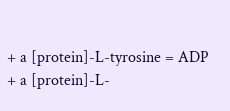+ a [protein]-L-tyrosine = ADP + a [protein]-L-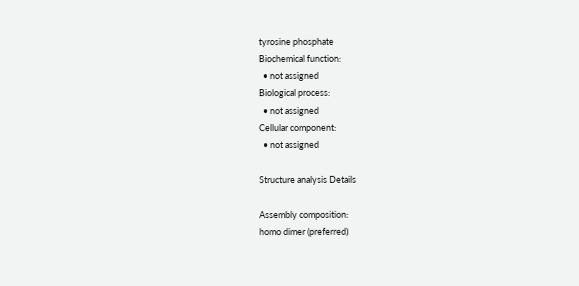tyrosine phosphate
Biochemical function:
  • not assigned
Biological process:
  • not assigned
Cellular component:
  • not assigned

Structure analysis Details

Assembly composition:
homo dimer (preferred)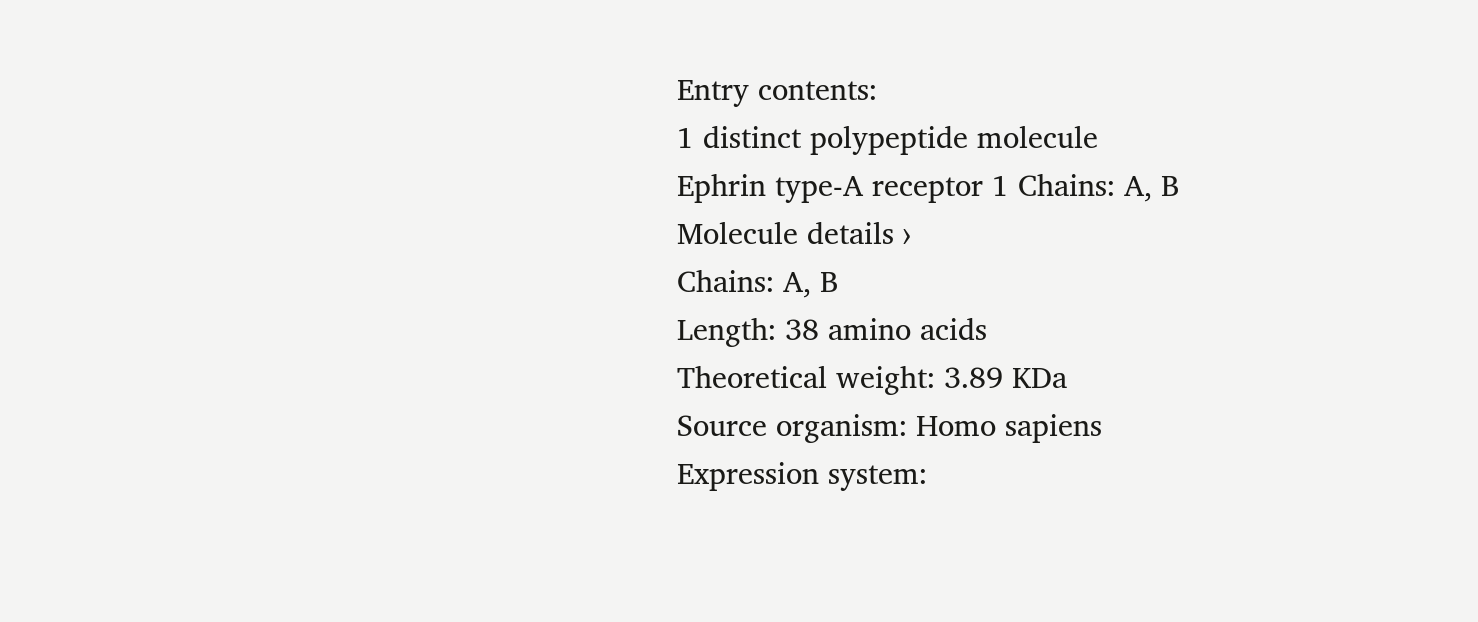Entry contents:
1 distinct polypeptide molecule
Ephrin type-A receptor 1 Chains: A, B
Molecule details ›
Chains: A, B
Length: 38 amino acids
Theoretical weight: 3.89 KDa
Source organism: Homo sapiens
Expression system: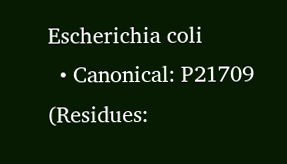Escherichia coli
  • Canonical: P21709 (Residues: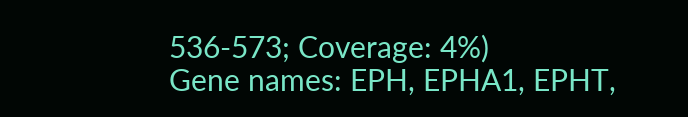536-573; Coverage: 4%)
Gene names: EPH, EPHA1, EPHT,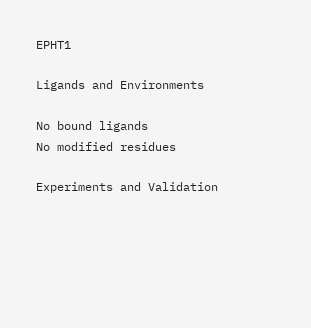EPHT1

Ligands and Environments

No bound ligands
No modified residues

Experiments and Validation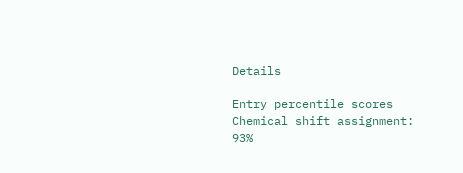Details

Entry percentile scores
Chemical shift assignment: 93%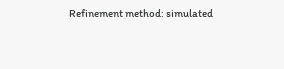Refinement method: simulated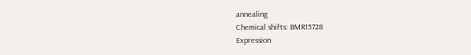annealing
Chemical shifts: BMR15728
Expression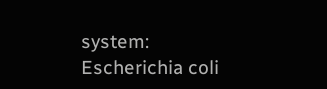system: Escherichia coli